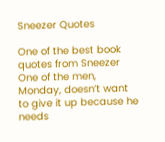Sneezer Quotes

One of the best book quotes from Sneezer
One of the men, Monday, doesn’t want to give it up because he needs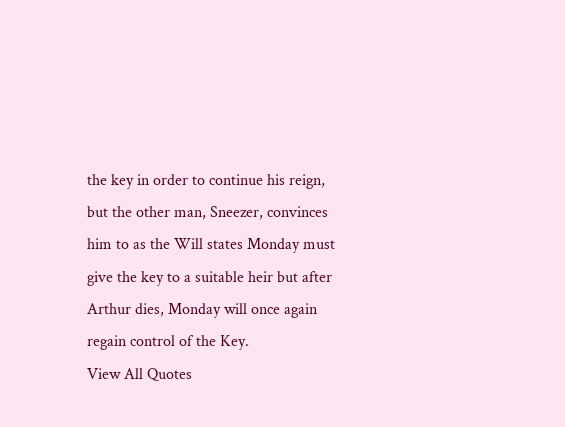the key in order to continue his reign, but the other man, Sneezer, convinces him to as the Will states Monday must give the key to a suitable heir but after Arthur dies, Monday will once again regain control of the Key.
View All Quotes